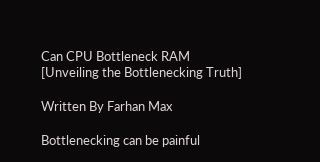Can CPU Bottleneck RAM [Unveiling the Bottlenecking Truth]

Written By Farhan Max

Bottlenecking can be painful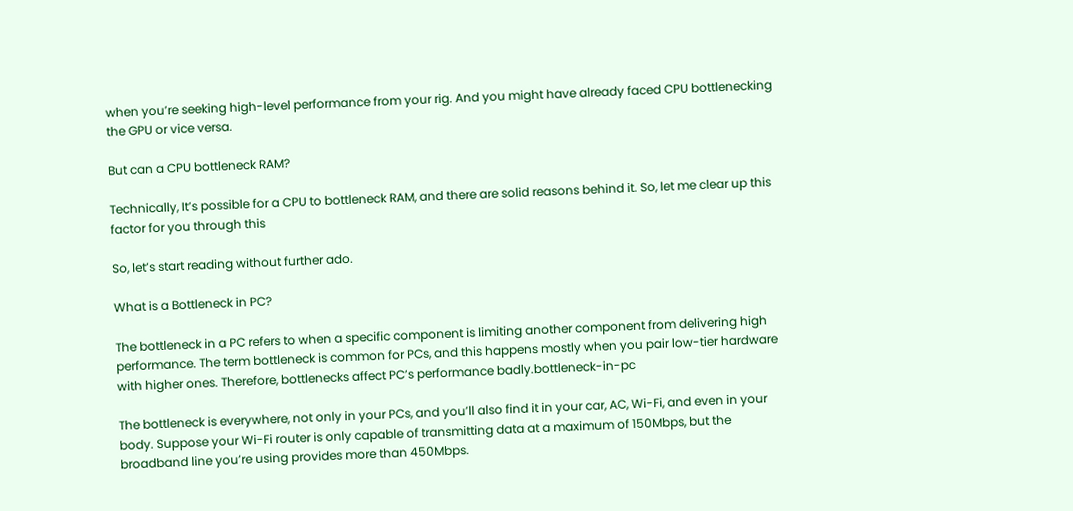when you’re seeking high-level performance from your rig. And you might have already faced CPU bottlenecking the GPU or vice versa.

But can a CPU bottleneck RAM?

Technically, It’s possible for a CPU to bottleneck RAM, and there are solid reasons behind it. So, let me clear up this factor for you through this

So, let’s start reading without further ado.

What is a Bottleneck in PC?

The bottleneck in a PC refers to when a specific component is limiting another component from delivering high performance. The term bottleneck is common for PCs, and this happens mostly when you pair low-tier hardware with higher ones. Therefore, bottlenecks affect PC’s performance badly.bottleneck-in-pc

The bottleneck is everywhere, not only in your PCs, and you’ll also find it in your car, AC, Wi-Fi, and even in your body. Suppose your Wi-Fi router is only capable of transmitting data at a maximum of 150Mbps, but the broadband line you’re using provides more than 450Mbps.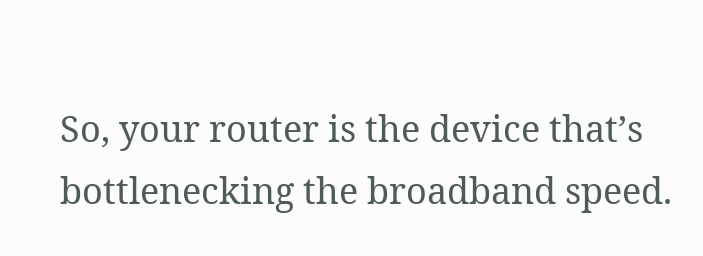So, your router is the device that’s bottlenecking the broadband speed.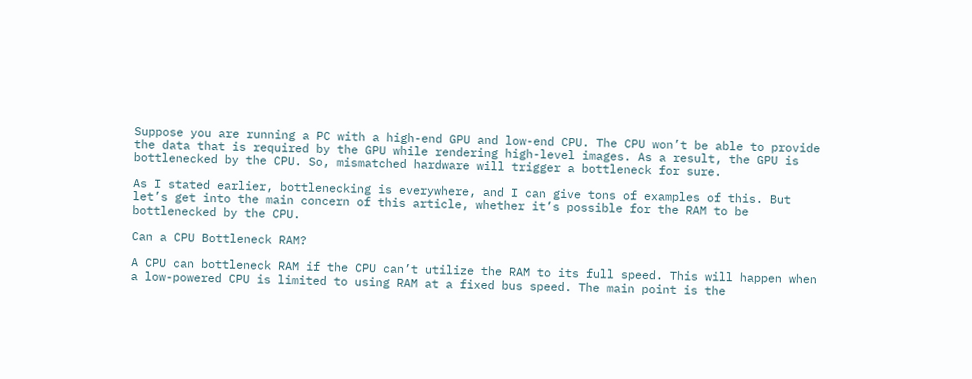Suppose you are running a PC with a high-end GPU and low-end CPU. The CPU won’t be able to provide the data that is required by the GPU while rendering high-level images. As a result, the GPU is bottlenecked by the CPU. So, mismatched hardware will trigger a bottleneck for sure.

As I stated earlier, bottlenecking is everywhere, and I can give tons of examples of this. But let’s get into the main concern of this article, whether it’s possible for the RAM to be bottlenecked by the CPU.

Can a CPU Bottleneck RAM?

A CPU can bottleneck RAM if the CPU can’t utilize the RAM to its full speed. This will happen when a low-powered CPU is limited to using RAM at a fixed bus speed. The main point is the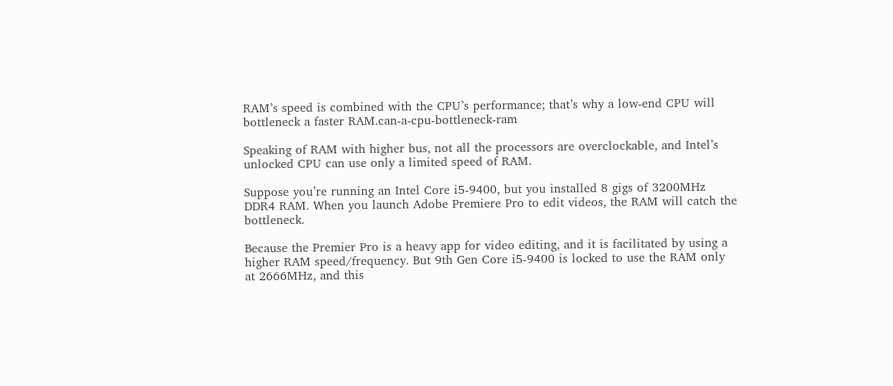RAM’s speed is combined with the CPU’s performance; that’s why a low-end CPU will bottleneck a faster RAM.can-a-cpu-bottleneck-ram

Speaking of RAM with higher bus, not all the processors are overclockable, and Intel’s unlocked CPU can use only a limited speed of RAM.

Suppose you’re running an Intel Core i5-9400, but you installed 8 gigs of 3200MHz DDR4 RAM. When you launch Adobe Premiere Pro to edit videos, the RAM will catch the bottleneck.

Because the Premier Pro is a heavy app for video editing, and it is facilitated by using a higher RAM speed/frequency. But 9th Gen Core i5-9400 is locked to use the RAM only at 2666MHz, and this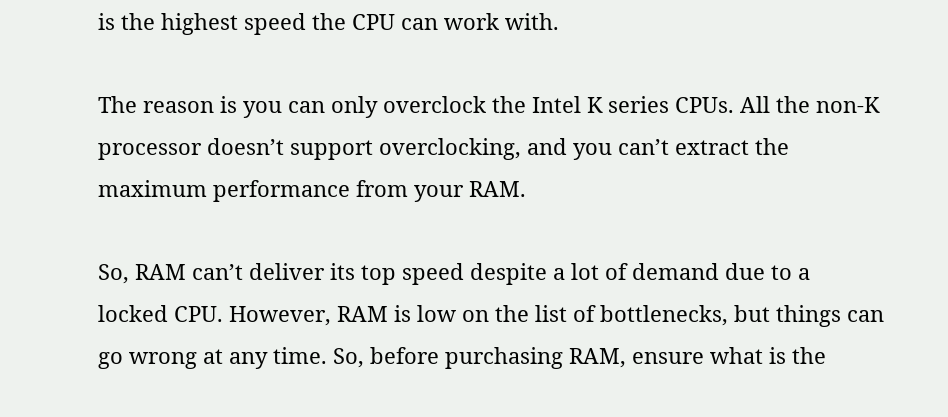is the highest speed the CPU can work with.

The reason is you can only overclock the Intel K series CPUs. All the non-K processor doesn’t support overclocking, and you can’t extract the maximum performance from your RAM.

So, RAM can’t deliver its top speed despite a lot of demand due to a locked CPU. However, RAM is low on the list of bottlenecks, but things can go wrong at any time. So, before purchasing RAM, ensure what is the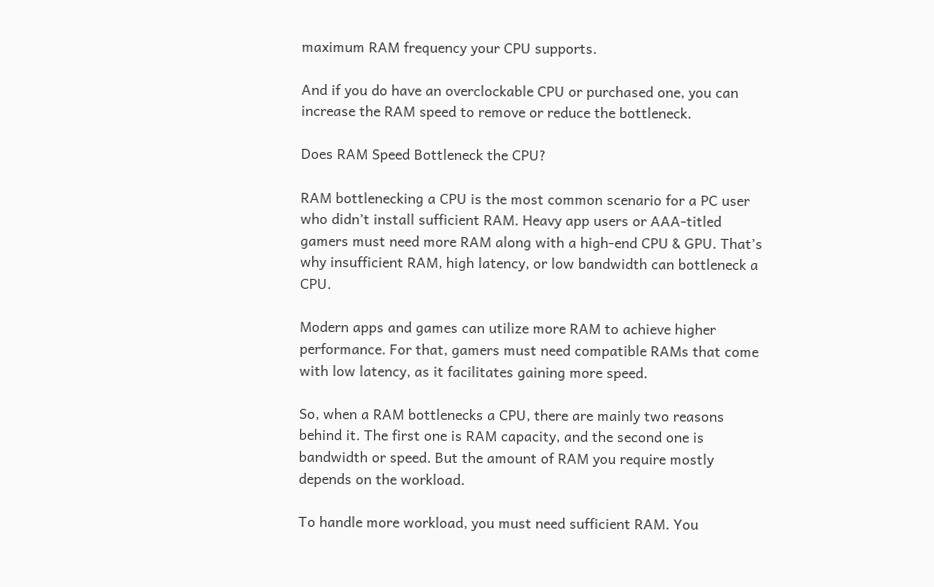maximum RAM frequency your CPU supports.

And if you do have an overclockable CPU or purchased one, you can increase the RAM speed to remove or reduce the bottleneck.

Does RAM Speed Bottleneck the CPU?

RAM bottlenecking a CPU is the most common scenario for a PC user who didn’t install sufficient RAM. Heavy app users or AAA-titled gamers must need more RAM along with a high-end CPU & GPU. That’s why insufficient RAM, high latency, or low bandwidth can bottleneck a CPU.

Modern apps and games can utilize more RAM to achieve higher performance. For that, gamers must need compatible RAMs that come with low latency, as it facilitates gaining more speed.

So, when a RAM bottlenecks a CPU, there are mainly two reasons behind it. The first one is RAM capacity, and the second one is bandwidth or speed. But the amount of RAM you require mostly depends on the workload.

To handle more workload, you must need sufficient RAM. You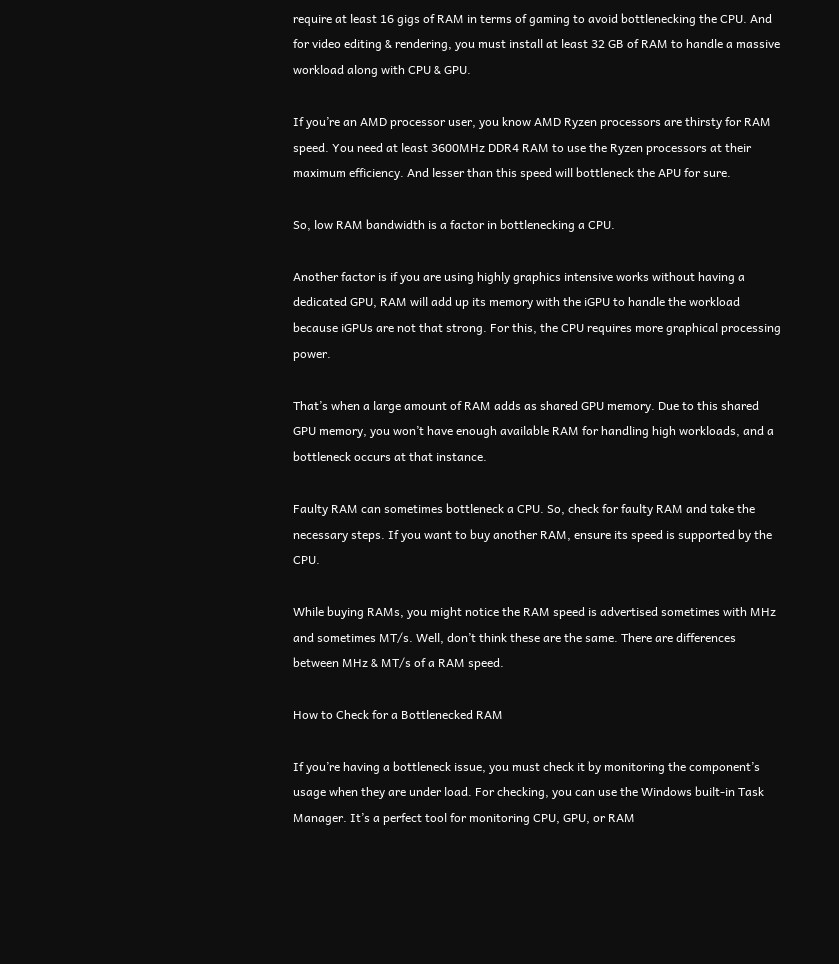require at least 16 gigs of RAM in terms of gaming to avoid bottlenecking the CPU. And for video editing & rendering, you must install at least 32 GB of RAM to handle a massive workload along with CPU & GPU.

If you’re an AMD processor user, you know AMD Ryzen processors are thirsty for RAM speed. You need at least 3600MHz DDR4 RAM to use the Ryzen processors at their maximum efficiency. And lesser than this speed will bottleneck the APU for sure.

So, low RAM bandwidth is a factor in bottlenecking a CPU.

Another factor is if you are using highly graphics intensive works without having a dedicated GPU, RAM will add up its memory with the iGPU to handle the workload because iGPUs are not that strong. For this, the CPU requires more graphical processing power.

That’s when a large amount of RAM adds as shared GPU memory. Due to this shared GPU memory, you won’t have enough available RAM for handling high workloads, and a bottleneck occurs at that instance.

Faulty RAM can sometimes bottleneck a CPU. So, check for faulty RAM and take the necessary steps. If you want to buy another RAM, ensure its speed is supported by the CPU.

While buying RAMs, you might notice the RAM speed is advertised sometimes with MHz and sometimes MT/s. Well, don’t think these are the same. There are differences between MHz & MT/s of a RAM speed.

How to Check for a Bottlenecked RAM

If you’re having a bottleneck issue, you must check it by monitoring the component’s usage when they are under load. For checking, you can use the Windows built-in Task Manager. It’s a perfect tool for monitoring CPU, GPU, or RAM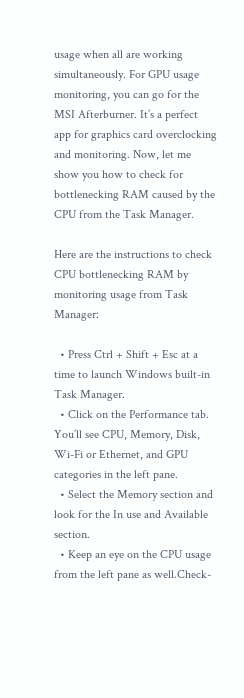usage when all are working simultaneously. For GPU usage monitoring, you can go for the MSI Afterburner. It’s a perfect app for graphics card overclocking and monitoring. Now, let me show you how to check for bottlenecking RAM caused by the CPU from the Task Manager.

Here are the instructions to check CPU bottlenecking RAM by monitoring usage from Task Manager:

  • Press Ctrl + Shift + Esc at a time to launch Windows built-in Task Manager.
  • Click on the Performance tab. You’ll see CPU, Memory, Disk, Wi-Fi or Ethernet, and GPU categories in the left pane.
  • Select the Memory section and look for the In use and Available section.
  • Keep an eye on the CPU usage from the left pane as well.Check-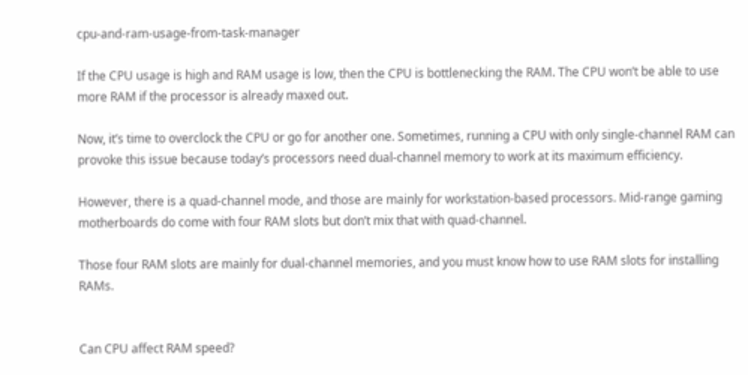cpu-and-ram-usage-from-task-manager

If the CPU usage is high and RAM usage is low, then the CPU is bottlenecking the RAM. The CPU won’t be able to use more RAM if the processor is already maxed out.

Now, it’s time to overclock the CPU or go for another one. Sometimes, running a CPU with only single-channel RAM can provoke this issue because today’s processors need dual-channel memory to work at its maximum efficiency.

However, there is a quad-channel mode, and those are mainly for workstation-based processors. Mid-range gaming motherboards do come with four RAM slots but don’t mix that with quad-channel.

Those four RAM slots are mainly for dual-channel memories, and you must know how to use RAM slots for installing RAMs.


Can CPU affect RAM speed?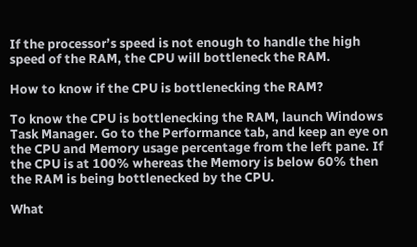If the processor’s speed is not enough to handle the high speed of the RAM, the CPU will bottleneck the RAM.

How to know if the CPU is bottlenecking the RAM?

To know the CPU is bottlenecking the RAM, launch Windows Task Manager. Go to the Performance tab, and keep an eye on the CPU and Memory usage percentage from the left pane. If the CPU is at 100% whereas the Memory is below 60% then the RAM is being bottlenecked by the CPU.

What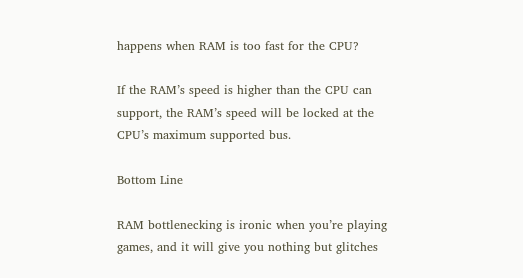happens when RAM is too fast for the CPU?

If the RAM’s speed is higher than the CPU can support, the RAM’s speed will be locked at the CPU’s maximum supported bus.

Bottom Line

RAM bottlenecking is ironic when you’re playing games, and it will give you nothing but glitches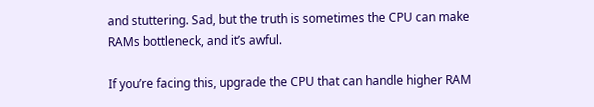and stuttering. Sad, but the truth is sometimes the CPU can make RAMs bottleneck, and it’s awful.

If you’re facing this, upgrade the CPU that can handle higher RAM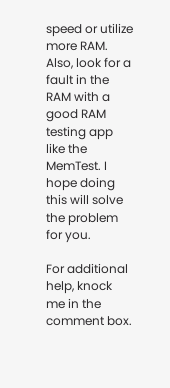speed or utilize more RAM. Also, look for a fault in the RAM with a good RAM testing app like the MemTest. I hope doing this will solve the problem for you.

For additional help, knock me in the comment box.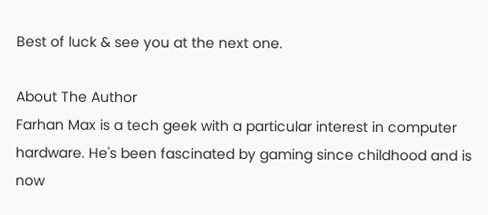Best of luck & see you at the next one.

About The Author
Farhan Max is a tech geek with a particular interest in computer hardware. He's been fascinated by gaming since childhood and is now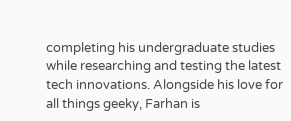completing his undergraduate studies while researching and testing the latest tech innovations. Alongside his love for all things geeky, Farhan is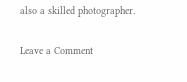also a skilled photographer.

Leave a Comment